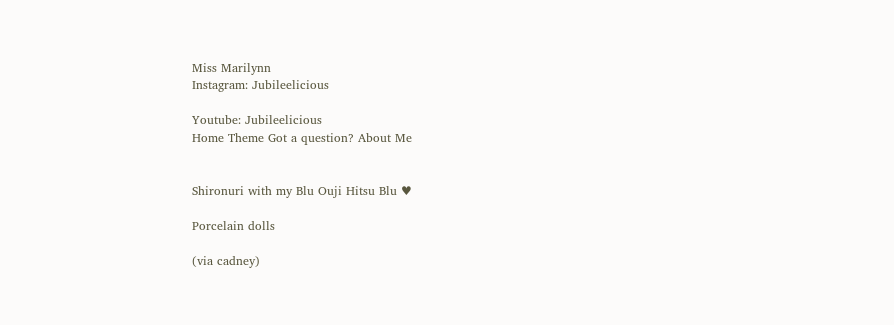Miss Marilynn
Instagram: Jubileelicious

Youtube: Jubileelicious
Home Theme Got a question? About Me


Shironuri with my Blu Ouji Hitsu Blu ♥

Porcelain dolls

(via cadney)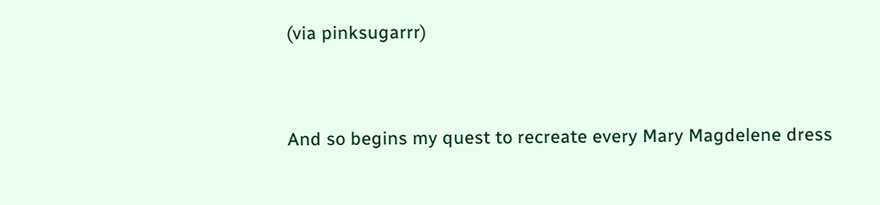(via pinksugarrr)


And so begins my quest to recreate every Mary Magdelene dress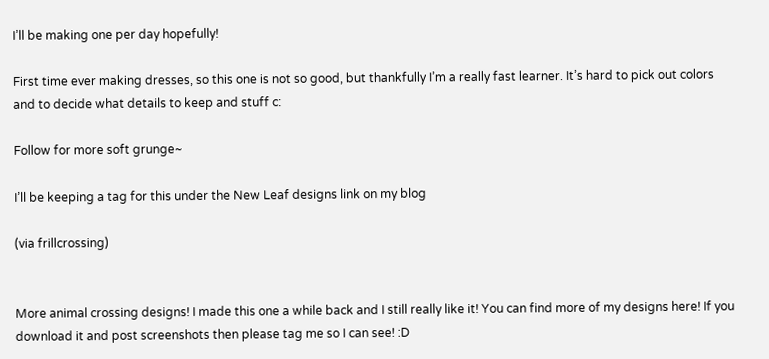I’ll be making one per day hopefully!

First time ever making dresses, so this one is not so good, but thankfully I’m a really fast learner. It’s hard to pick out colors and to decide what details to keep and stuff c:

Follow for more soft grunge~

I’ll be keeping a tag for this under the New Leaf designs link on my blog

(via frillcrossing)


More animal crossing designs! I made this one a while back and I still really like it! You can find more of my designs here! If you download it and post screenshots then please tag me so I can see! :D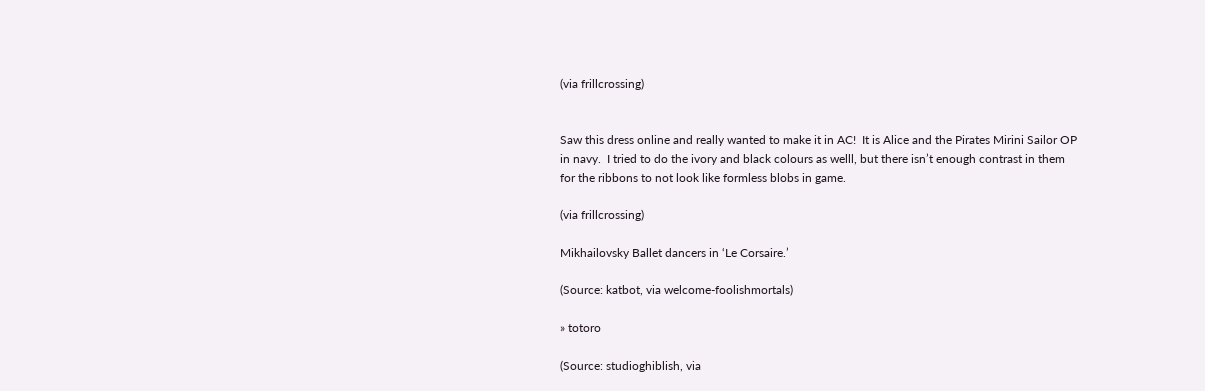(via frillcrossing)


Saw this dress online and really wanted to make it in AC!  It is Alice and the Pirates Mirini Sailor OP in navy.  I tried to do the ivory and black colours as welll, but there isn’t enough contrast in them for the ribbons to not look like formless blobs in game.

(via frillcrossing)

Mikhailovsky Ballet dancers in ‘Le Corsaire.’

(Source: katbot, via welcome-foolishmortals)

» totoro

(Source: studioghiblish, via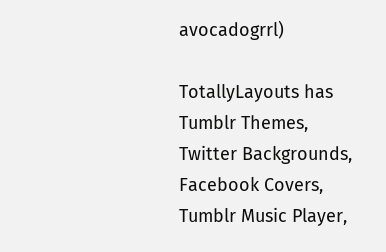avocadogrrl)

TotallyLayouts has Tumblr Themes, Twitter Backgrounds, Facebook Covers, Tumblr Music Player,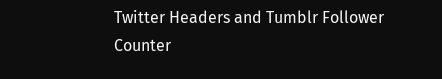Twitter Headers and Tumblr Follower Counter